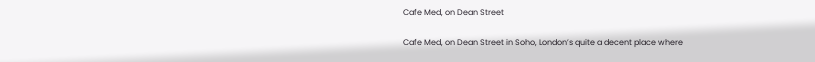Cafe Med, on Dean Street

Cafe Med, on Dean Street in Soho, London’s quite a decent place where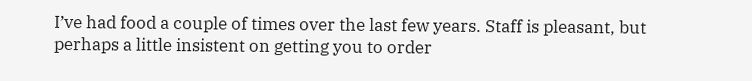I’ve had food a couple of times over the last few years. Staff is pleasant, but perhaps a little insistent on getting you to order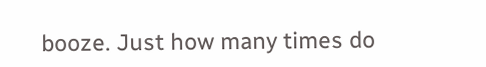booze. Just how many times do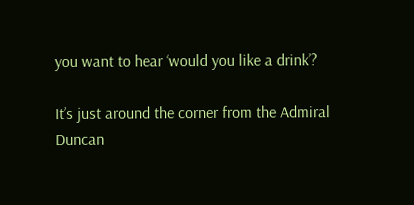you want to hear ‘would you like a drink’?

It’s just around the corner from the Admiral Duncan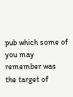pub which some of you may remember was the target of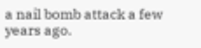a nail bomb attack a few years ago.